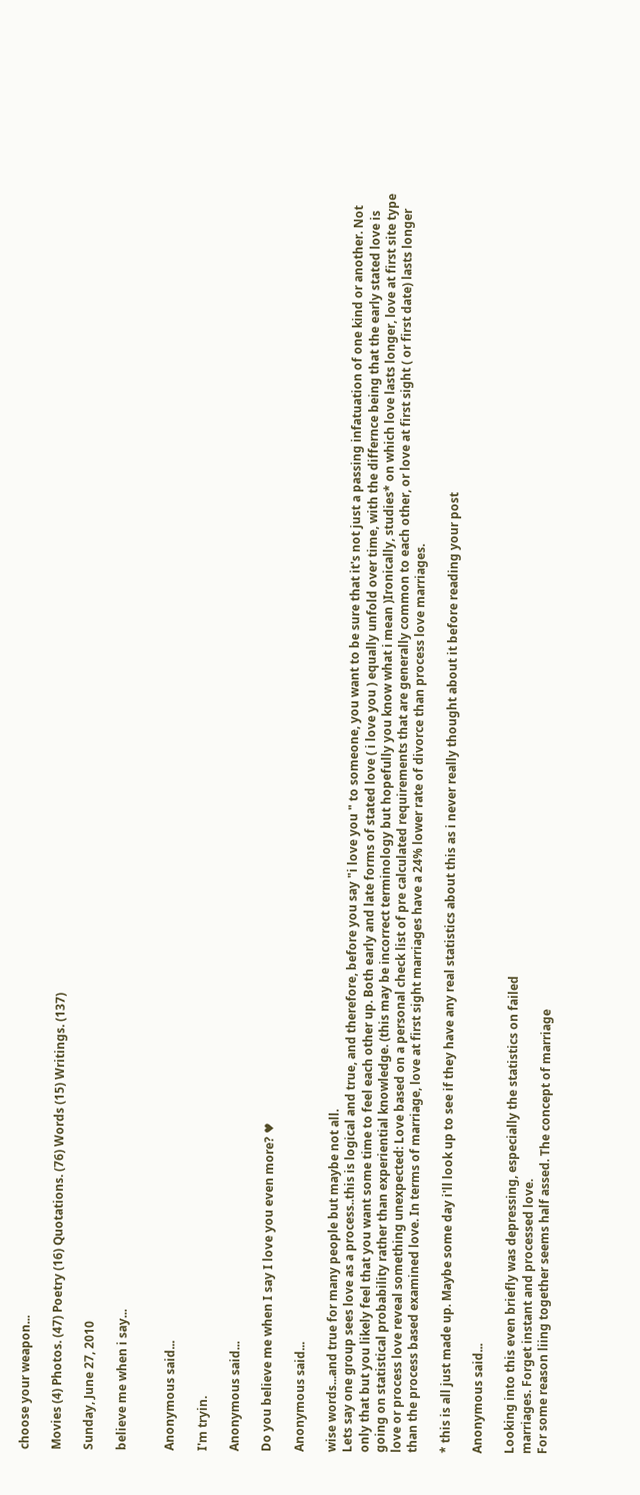choose your weapon...

Movies (4) Photos. (47) Poetry (16) Quotations. (76) Words (15) Writings. (137)

Sunday, June 27, 2010

believe me when i say...


Anonymous said...

I'm tryin.

Anonymous said...

Do you believe me when I say I love you even more? ♥

Anonymous said...

wise words...and true for many people but maybe not all.
Lets say one group sees love as a process..this is logical and true, and therefore, before you say "i love you " to someone, you want to be sure that it's not just a passing infatuation of one kind or another. Not only that but you likely feel that you want some time to feel each other up. Both early and late forms of stated love ( i love you ) equally unfold over time, with the differnce being that the early stated love is going on statistical probability rather than experiential knowledge. (this may be incorrect terminology but hopefully you know what i mean )Ironically, studies* on which love lasts longer, love at first site type love or process love reveal something unexpected: Love based on a personal check list of pre calculated requirements that are generally common to each other, or love at first sight ( or first date) lasts longer than the process based examined love. In terms of marriage, love at first sight marriages have a 24% lower rate of divorce than process love marriages.

* this is all just made up. Maybe some day i'll look up to see if they have any real statistics about this as i never really thought about it before reading your post

Anonymous said...

Looking into this even briefly was depressing, especially the statistics on failed
marriages. Forget instant and processed love.
For some reason liing together seems half assed. The concept of marriage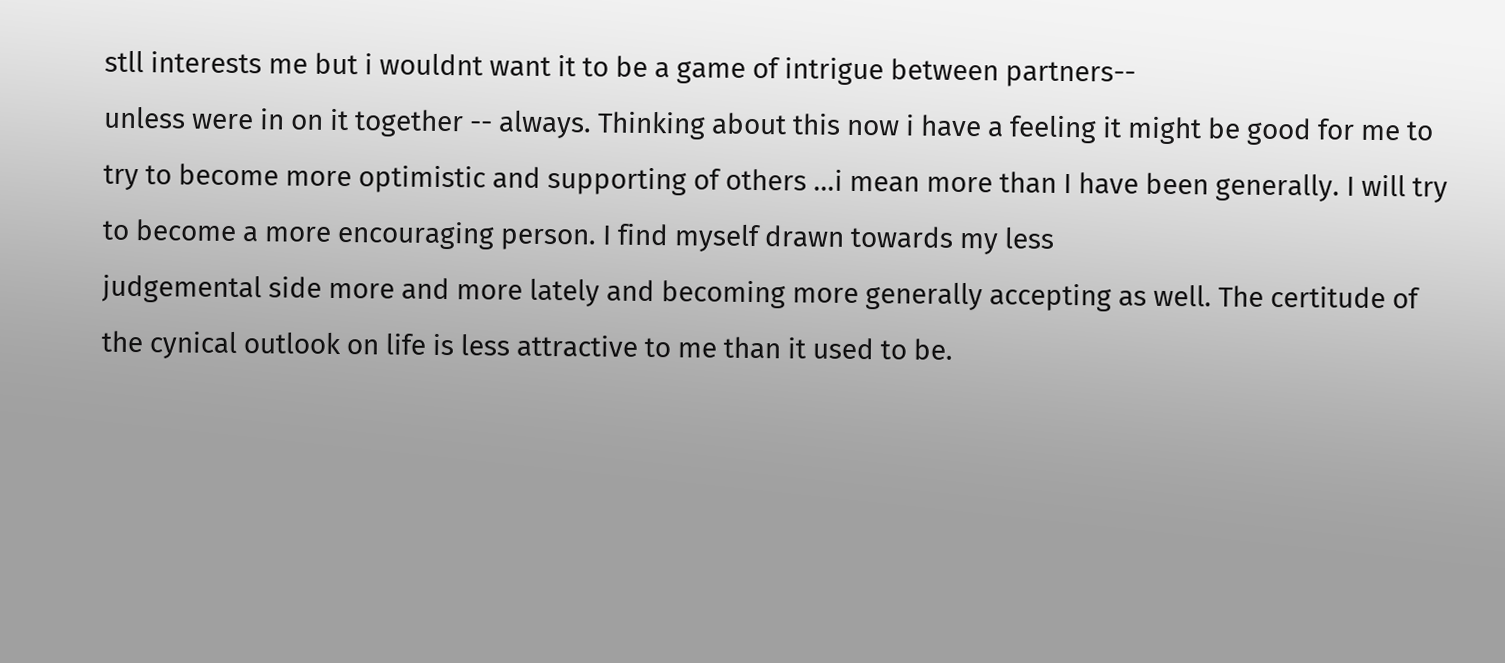stll interests me but i wouldnt want it to be a game of intrigue between partners--
unless were in on it together -- always. Thinking about this now i have a feeling it might be good for me to try to become more optimistic and supporting of others ...i mean more than I have been generally. I will try to become a more encouraging person. I find myself drawn towards my less
judgemental side more and more lately and becoming more generally accepting as well. The certitude of the cynical outlook on life is less attractive to me than it used to be.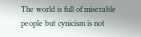The world is full of miserable people but cynicism is not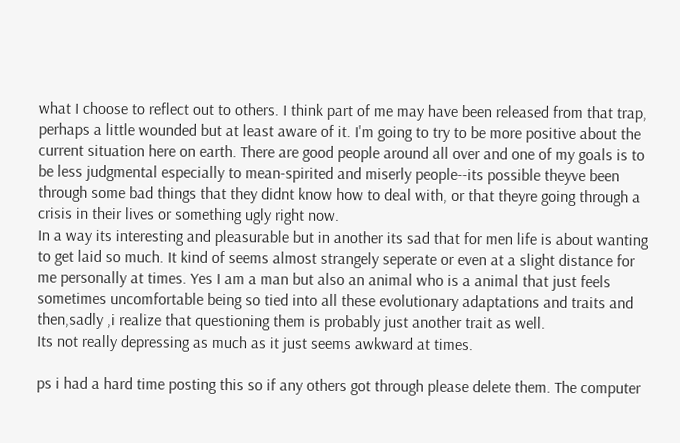what I choose to reflect out to others. I think part of me may have been released from that trap, perhaps a little wounded but at least aware of it. I'm going to try to be more positive about the current situation here on earth. There are good people around all over and one of my goals is to be less judgmental especially to mean-spirited and miserly people--its possible theyve been through some bad things that they didnt know how to deal with, or that theyre going through a crisis in their lives or something ugly right now.
In a way its interesting and pleasurable but in another its sad that for men life is about wanting to get laid so much. It kind of seems almost strangely seperate or even at a slight distance for me personally at times. Yes I am a man but also an animal who is a animal that just feels sometimes uncomfortable being so tied into all these evolutionary adaptations and traits and then,sadly ,i realize that questioning them is probably just another trait as well.
Its not really depressing as much as it just seems awkward at times.

ps i had a hard time posting this so if any others got through please delete them. The computer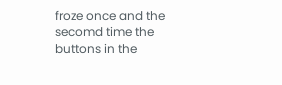froze once and the secomd time the buttons in the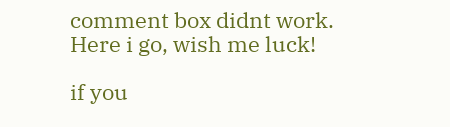comment box didnt work.
Here i go, wish me luck!

if you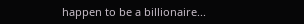happen to be a billionaire...